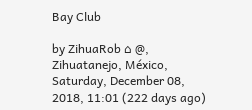Bay Club

by ZihuaRob ⌂ @, Zihuatanejo, México, Saturday, December 08, 2018, 11:01 (222 days ago)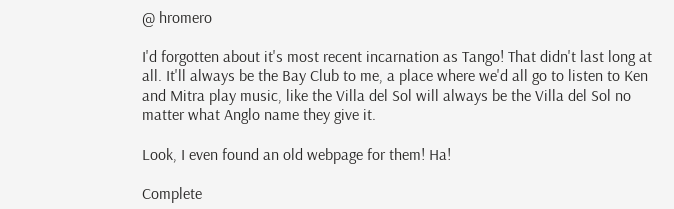@ hromero

I'd forgotten about it's most recent incarnation as Tango! That didn't last long at all. It'll always be the Bay Club to me, a place where we'd all go to listen to Ken and Mitra play music, like the Villa del Sol will always be the Villa del Sol no matter what Anglo name they give it.

Look, I even found an old webpage for them! Ha!

Complete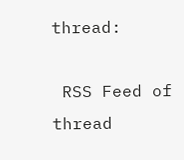thread:

 RSS Feed of thread